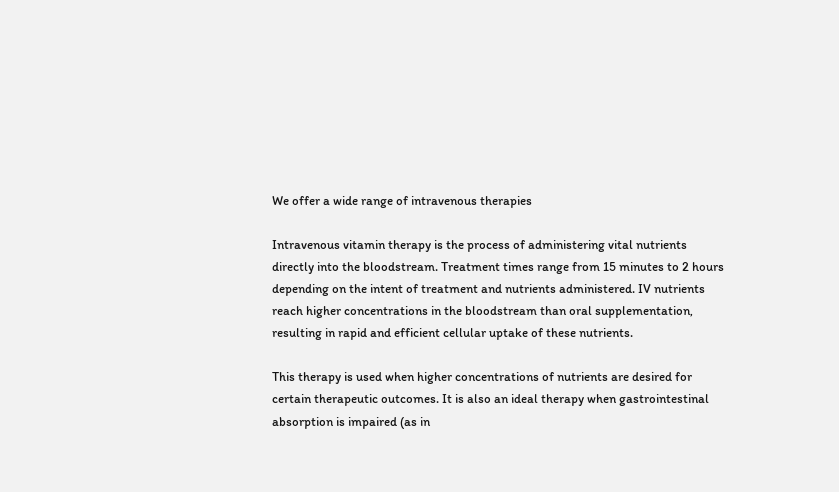We offer a wide range of intravenous therapies

Intravenous vitamin therapy is the process of administering vital nutrients directly into the bloodstream. Treatment times range from 15 minutes to 2 hours depending on the intent of treatment and nutrients administered. IV nutrients reach higher concentrations in the bloodstream than oral supplementation, resulting in rapid and efficient cellular uptake of these nutrients.

This therapy is used when higher concentrations of nutrients are desired for certain therapeutic outcomes. It is also an ideal therapy when gastrointestinal absorption is impaired (as in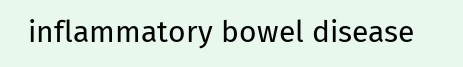inflammatory bowel disease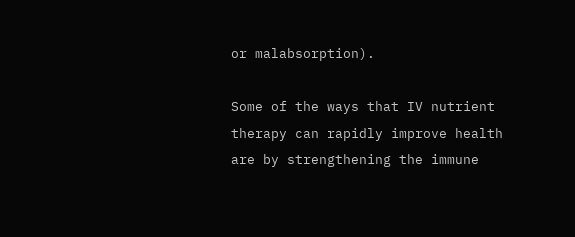or malabsorption).

Some of the ways that IV nutrient therapy can rapidly improve health are by strengthening the immune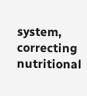system, correcting nutritional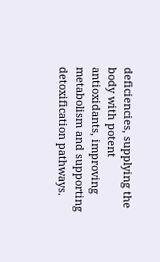deficiencies, supplying the body with potent antioxidants, improving metabolism and supporting detoxification pathways.